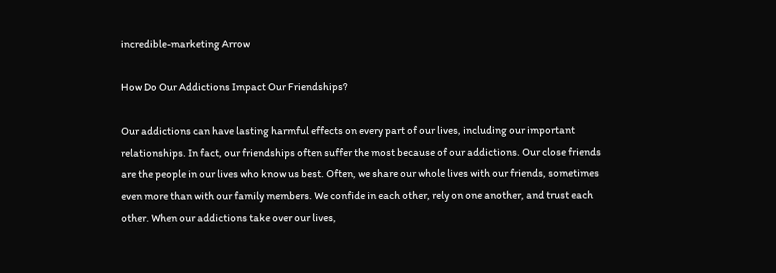incredible-marketing Arrow

How Do Our Addictions Impact Our Friendships?

Our addictions can have lasting harmful effects on every part of our lives, including our important relationships. In fact, our friendships often suffer the most because of our addictions. Our close friends are the people in our lives who know us best. Often, we share our whole lives with our friends, sometimes even more than with our family members. We confide in each other, rely on one another, and trust each other. When our addictions take over our lives,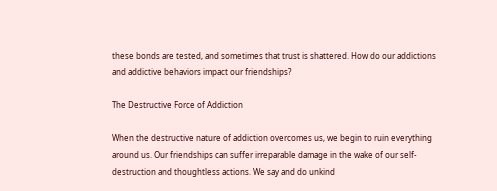these bonds are tested, and sometimes that trust is shattered. How do our addictions and addictive behaviors impact our friendships?

The Destructive Force of Addiction

When the destructive nature of addiction overcomes us, we begin to ruin everything around us. Our friendships can suffer irreparable damage in the wake of our self-destruction and thoughtless actions. We say and do unkind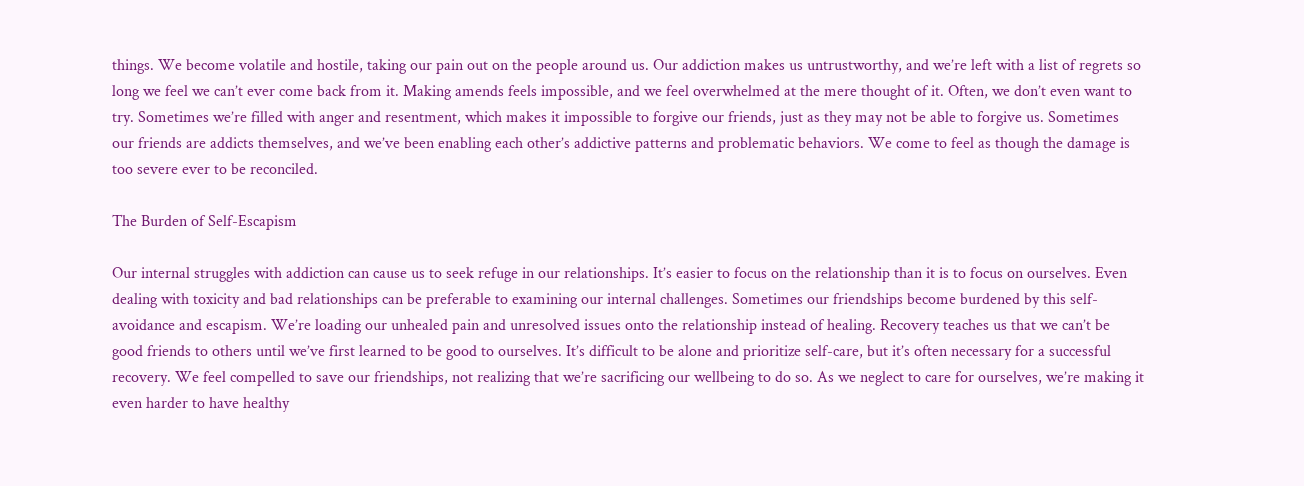things. We become volatile and hostile, taking our pain out on the people around us. Our addiction makes us untrustworthy, and we’re left with a list of regrets so long we feel we can’t ever come back from it. Making amends feels impossible, and we feel overwhelmed at the mere thought of it. Often, we don’t even want to try. Sometimes we’re filled with anger and resentment, which makes it impossible to forgive our friends, just as they may not be able to forgive us. Sometimes our friends are addicts themselves, and we’ve been enabling each other’s addictive patterns and problematic behaviors. We come to feel as though the damage is too severe ever to be reconciled.

The Burden of Self-Escapism

Our internal struggles with addiction can cause us to seek refuge in our relationships. It’s easier to focus on the relationship than it is to focus on ourselves. Even dealing with toxicity and bad relationships can be preferable to examining our internal challenges. Sometimes our friendships become burdened by this self-avoidance and escapism. We’re loading our unhealed pain and unresolved issues onto the relationship instead of healing. Recovery teaches us that we can’t be good friends to others until we’ve first learned to be good to ourselves. It’s difficult to be alone and prioritize self-care, but it’s often necessary for a successful recovery. We feel compelled to save our friendships, not realizing that we’re sacrificing our wellbeing to do so. As we neglect to care for ourselves, we’re making it even harder to have healthy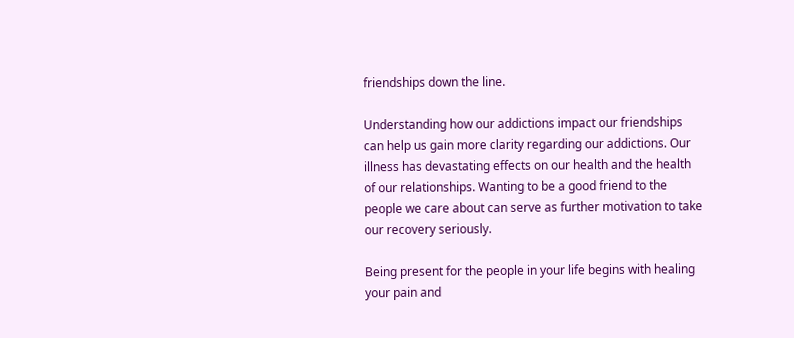friendships down the line.

Understanding how our addictions impact our friendships can help us gain more clarity regarding our addictions. Our illness has devastating effects on our health and the health of our relationships. Wanting to be a good friend to the people we care about can serve as further motivation to take our recovery seriously.

Being present for the people in your life begins with healing your pain and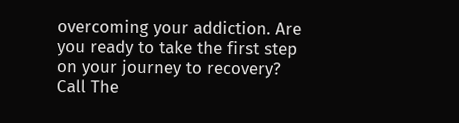overcoming your addiction. Are you ready to take the first step on your journey to recovery? Call The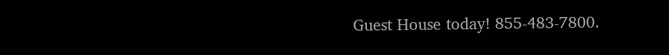Guest House today! 855-483-7800.